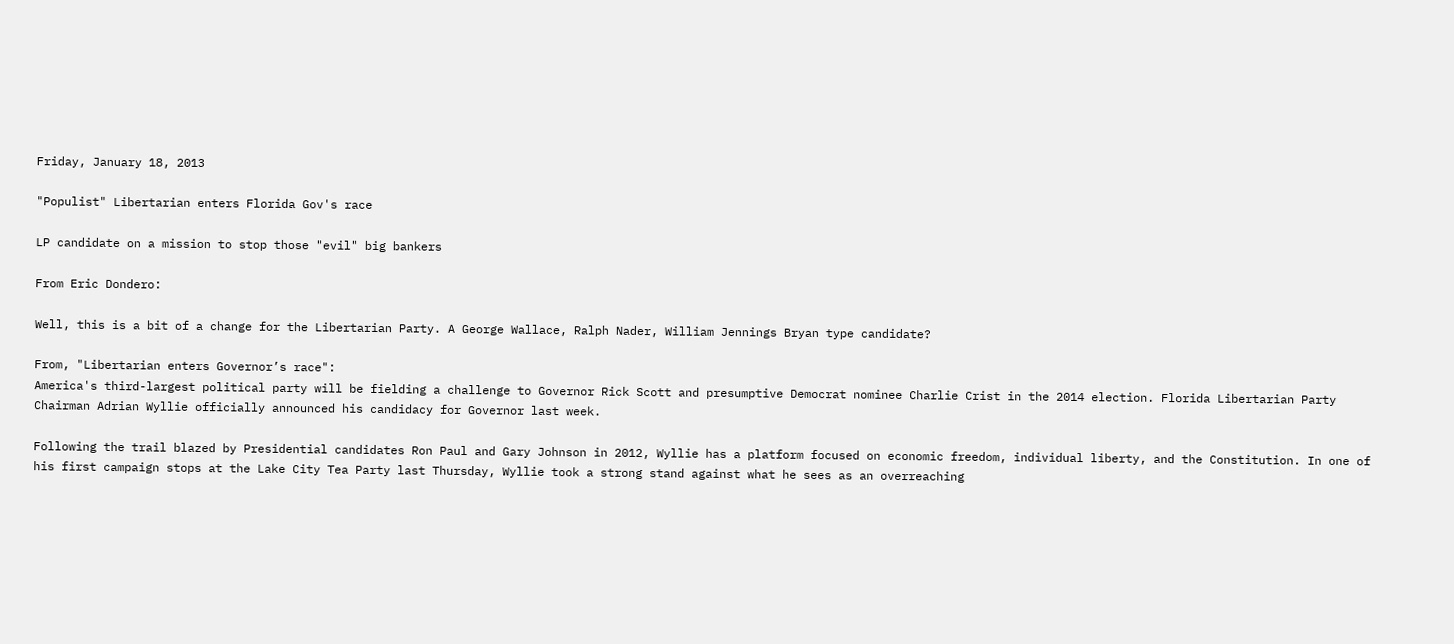Friday, January 18, 2013

"Populist" Libertarian enters Florida Gov's race

LP candidate on a mission to stop those "evil" big bankers

From Eric Dondero:

Well, this is a bit of a change for the Libertarian Party. A George Wallace, Ralph Nader, William Jennings Bryan type candidate?

From, "Libertarian enters Governor’s race":
America's third-largest political party will be fielding a challenge to Governor Rick Scott and presumptive Democrat nominee Charlie Crist in the 2014 election. Florida Libertarian Party Chairman Adrian Wyllie officially announced his candidacy for Governor last week.

Following the trail blazed by Presidential candidates Ron Paul and Gary Johnson in 2012, Wyllie has a platform focused on economic freedom, individual liberty, and the Constitution. In one of his first campaign stops at the Lake City Tea Party last Thursday, Wyllie took a strong stand against what he sees as an overreaching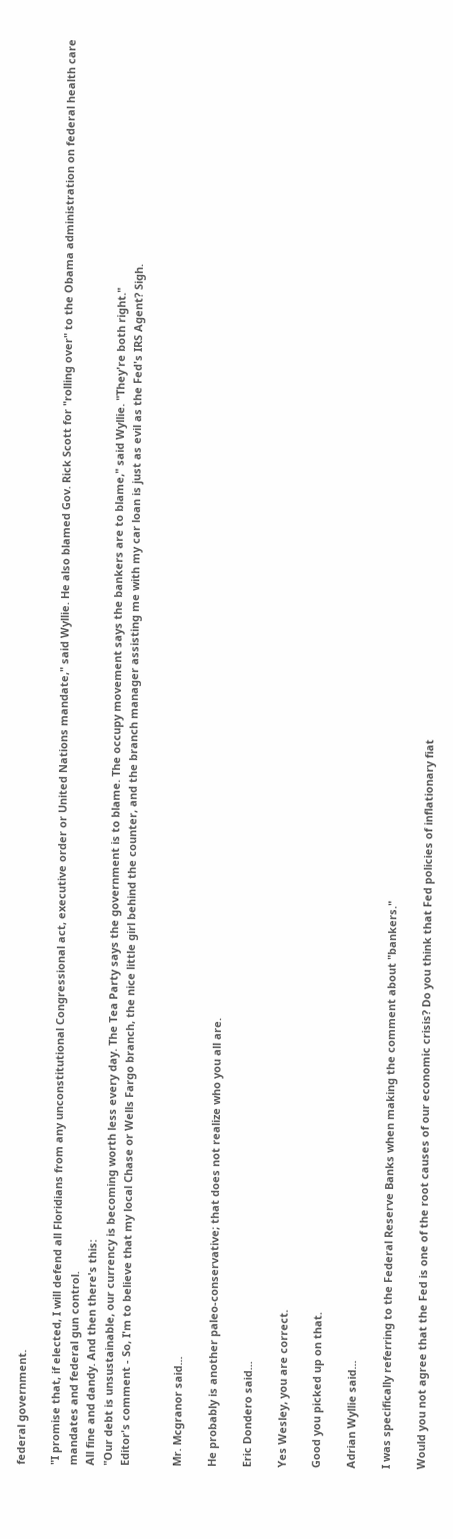federal government.

"I promise that, if elected, I will defend all Floridians from any unconstitutional Congressional act, executive order or United Nations mandate," said Wyllie. He also blamed Gov. Rick Scott for "rolling over" to the Obama administration on federal health care mandates and federal gun control.
All fine and dandy. And then there's this:
"Our debt is unsustainable, our currency is becoming worth less every day. The Tea Party says the government is to blame. The occupy movement says the bankers are to blame," said Wyllie. "They're both right."
Editor's comment - So, I'm to believe that my local Chase or Wells Fargo branch, the nice little girl behind the counter, and the branch manager assisting me with my car loan is just as evil as the Fed's IRS Agent? Sigh.


Mr. Mcgranor said...

He probably is another paleo-conservative; that does not realize who you all are.

Eric Dondero said...

Yes Wesley, you are correct.

Good you picked up on that.

Adrian Wyllie said...

I was specifically referring to the Federal Reserve Banks when making the comment about "bankers."

Would you not agree that the Fed is one of the root causes of our economic crisis? Do you think that Fed policies of inflationary fiat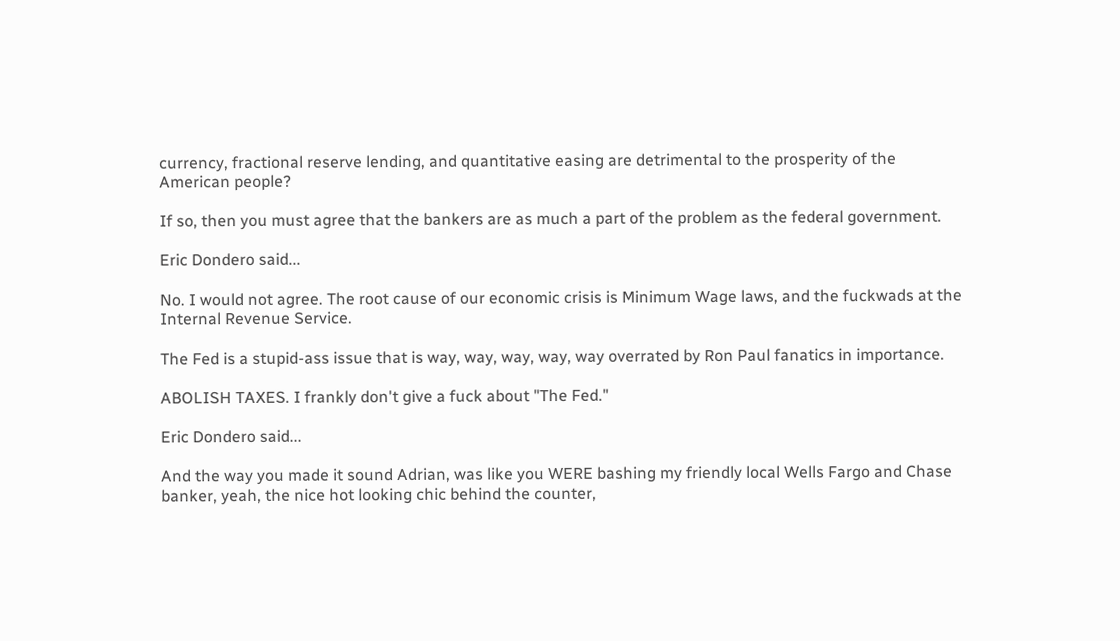currency, fractional reserve lending, and quantitative easing are detrimental to the prosperity of the American people?

If so, then you must agree that the bankers are as much a part of the problem as the federal government.

Eric Dondero said...

No. I would not agree. The root cause of our economic crisis is Minimum Wage laws, and the fuckwads at the Internal Revenue Service.

The Fed is a stupid-ass issue that is way, way, way, way, way overrated by Ron Paul fanatics in importance.

ABOLISH TAXES. I frankly don't give a fuck about "The Fed."

Eric Dondero said...

And the way you made it sound Adrian, was like you WERE bashing my friendly local Wells Fargo and Chase banker, yeah, the nice hot looking chic behind the counter,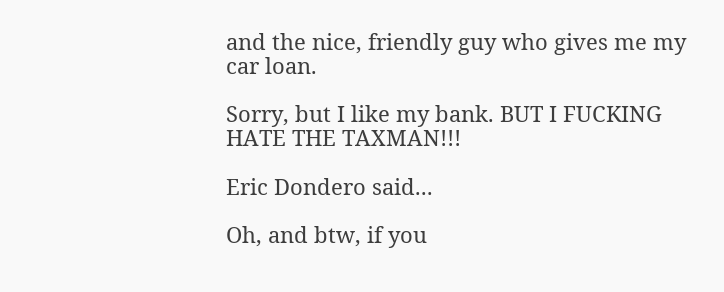and the nice, friendly guy who gives me my car loan.

Sorry, but I like my bank. BUT I FUCKING HATE THE TAXMAN!!!

Eric Dondero said...

Oh, and btw, if you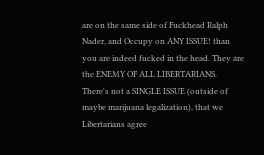are on the same side of Fuckhead Ralph Nader, and Occupy on ANY ISSUE! than you are indeed fucked in the head. They are the ENEMY OF ALL LIBERTARIANS. There's not a SINGLE ISSUE (outside of maybe marijuana legalization), that we Libertarians agree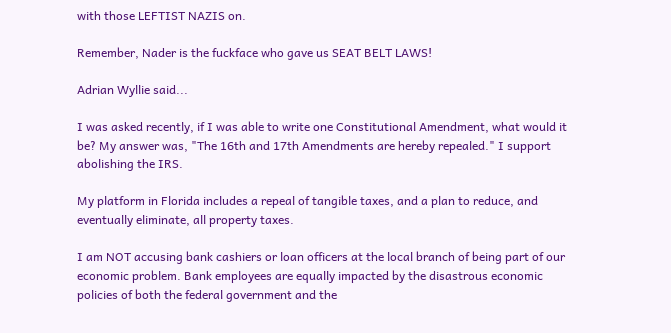with those LEFTIST NAZIS on.

Remember, Nader is the fuckface who gave us SEAT BELT LAWS!

Adrian Wyllie said...

I was asked recently, if I was able to write one Constitutional Amendment, what would it be? My answer was, "The 16th and 17th Amendments are hereby repealed." I support abolishing the IRS.

My platform in Florida includes a repeal of tangible taxes, and a plan to reduce, and eventually eliminate, all property taxes.

I am NOT accusing bank cashiers or loan officers at the local branch of being part of our economic problem. Bank employees are equally impacted by the disastrous economic policies of both the federal government and the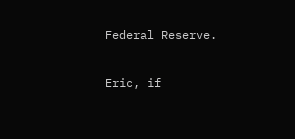Federal Reserve.

Eric, if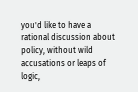you'd like to have a rational discussion about policy, without wild accusations or leaps of logic,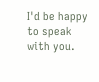I'd be happy to speak with you.